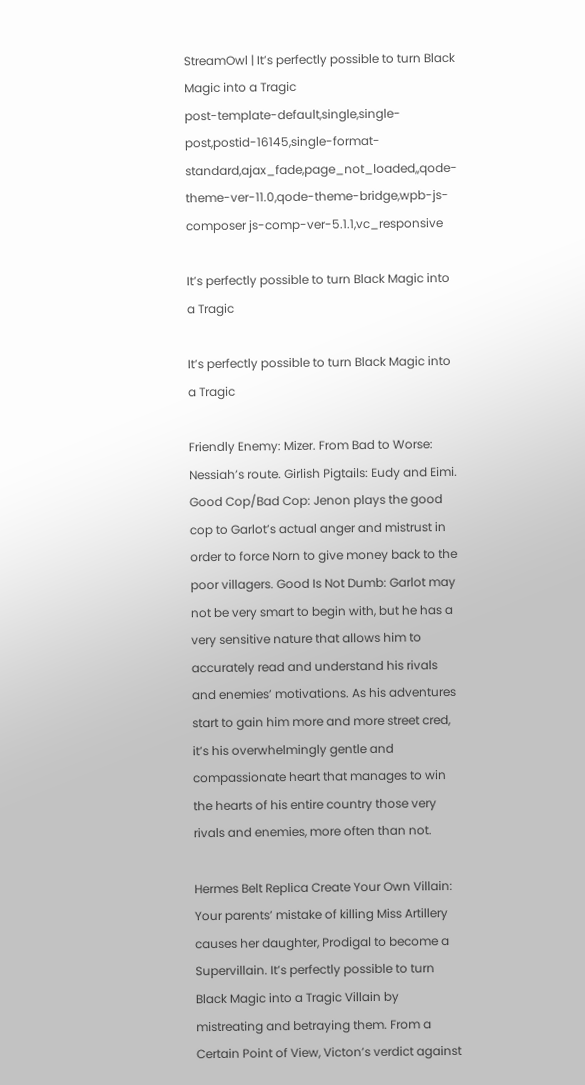StreamOwl | It’s perfectly possible to turn Black Magic into a Tragic
post-template-default,single,single-post,postid-16145,single-format-standard,ajax_fade,page_not_loaded,,qode-theme-ver-11.0,qode-theme-bridge,wpb-js-composer js-comp-ver-5.1.1,vc_responsive

It’s perfectly possible to turn Black Magic into a Tragic

It’s perfectly possible to turn Black Magic into a Tragic

Friendly Enemy: Mizer. From Bad to Worse: Nessiah’s route. Girlish Pigtails: Eudy and Eimi. Good Cop/Bad Cop: Jenon plays the good cop to Garlot’s actual anger and mistrust in order to force Norn to give money back to the poor villagers. Good Is Not Dumb: Garlot may not be very smart to begin with, but he has a very sensitive nature that allows him to accurately read and understand his rivals and enemies’ motivations. As his adventures start to gain him more and more street cred, it’s his overwhelmingly gentle and compassionate heart that manages to win the hearts of his entire country those very rivals and enemies, more often than not.

Hermes Belt Replica Create Your Own Villain: Your parents’ mistake of killing Miss Artillery causes her daughter, Prodigal to become a Supervillain. It’s perfectly possible to turn Black Magic into a Tragic Villain by mistreating and betraying them. From a Certain Point of View, Victon’s verdict against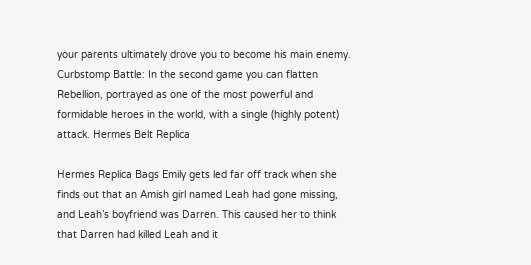your parents ultimately drove you to become his main enemy. Curbstomp Battle: In the second game you can flatten Rebellion, portrayed as one of the most powerful and formidable heroes in the world, with a single (highly potent) attack. Hermes Belt Replica

Hermes Replica Bags Emily gets led far off track when she finds out that an Amish girl named Leah had gone missing, and Leah’s boyfriend was Darren. This caused her to think that Darren had killed Leah and it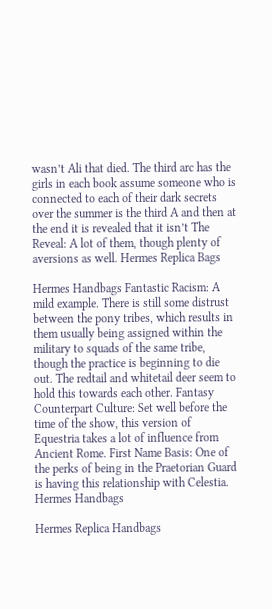wasn’t Ali that died. The third arc has the girls in each book assume someone who is connected to each of their dark secrets over the summer is the third A and then at the end it is revealed that it isn’t The Reveal: A lot of them, though plenty of aversions as well. Hermes Replica Bags

Hermes Handbags Fantastic Racism: A mild example. There is still some distrust between the pony tribes, which results in them usually being assigned within the military to squads of the same tribe, though the practice is beginning to die out. The redtail and whitetail deer seem to hold this towards each other. Fantasy Counterpart Culture: Set well before the time of the show, this version of Equestria takes a lot of influence from Ancient Rome. First Name Basis: One of the perks of being in the Praetorian Guard is having this relationship with Celestia. Hermes Handbags

Hermes Replica Handbags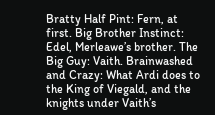Bratty Half Pint: Fern, at first. Big Brother Instinct: Edel, Merleawe’s brother. The Big Guy: Vaith. Brainwashed and Crazy: What Ardi does to the King of Viegald, and the knights under Vaith’s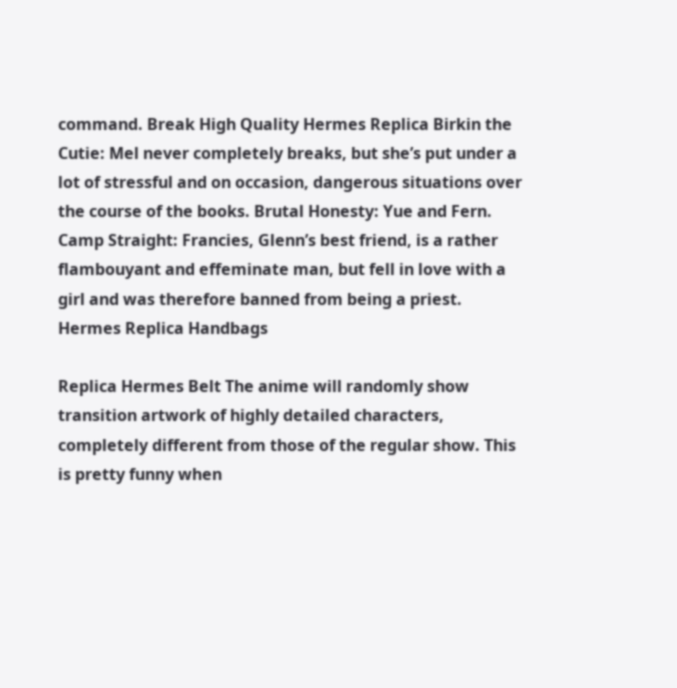command. Break High Quality Hermes Replica Birkin the Cutie: Mel never completely breaks, but she’s put under a lot of stressful and on occasion, dangerous situations over the course of the books. Brutal Honesty: Yue and Fern. Camp Straight: Francies, Glenn’s best friend, is a rather flambouyant and effeminate man, but fell in love with a girl and was therefore banned from being a priest. Hermes Replica Handbags

Replica Hermes Belt The anime will randomly show transition artwork of highly detailed characters, completely different from those of the regular show. This is pretty funny when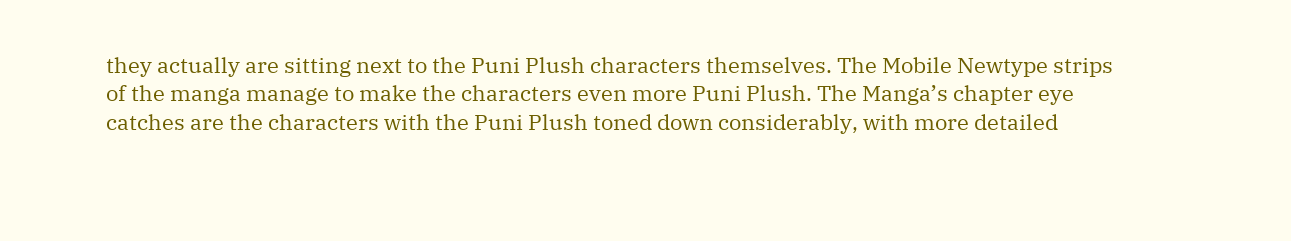they actually are sitting next to the Puni Plush characters themselves. The Mobile Newtype strips of the manga manage to make the characters even more Puni Plush. The Manga’s chapter eye catches are the characters with the Puni Plush toned down considerably, with more detailed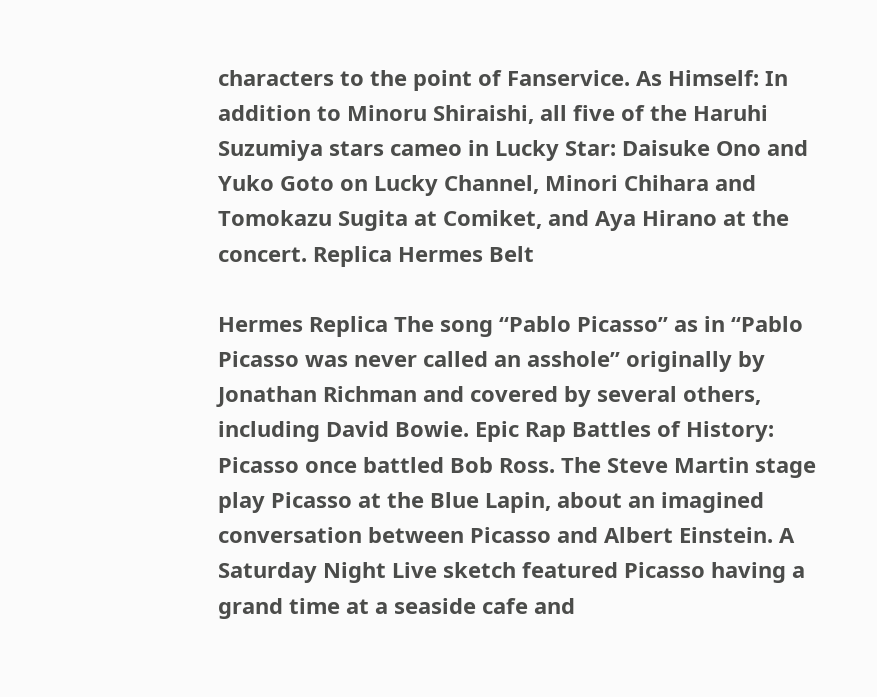characters to the point of Fanservice. As Himself: In addition to Minoru Shiraishi, all five of the Haruhi Suzumiya stars cameo in Lucky Star: Daisuke Ono and Yuko Goto on Lucky Channel, Minori Chihara and Tomokazu Sugita at Comiket, and Aya Hirano at the concert. Replica Hermes Belt

Hermes Replica The song “Pablo Picasso” as in “Pablo Picasso was never called an asshole” originally by Jonathan Richman and covered by several others, including David Bowie. Epic Rap Battles of History: Picasso once battled Bob Ross. The Steve Martin stage play Picasso at the Blue Lapin, about an imagined conversation between Picasso and Albert Einstein. A Saturday Night Live sketch featured Picasso having a grand time at a seaside cafe and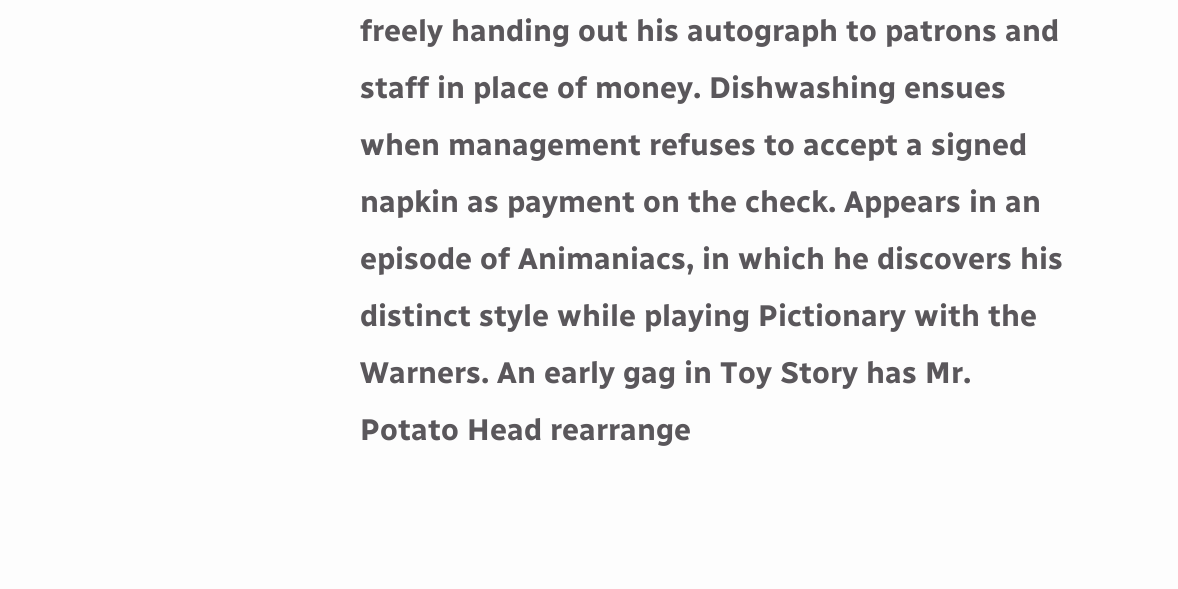freely handing out his autograph to patrons and staff in place of money. Dishwashing ensues when management refuses to accept a signed napkin as payment on the check. Appears in an episode of Animaniacs, in which he discovers his distinct style while playing Pictionary with the Warners. An early gag in Toy Story has Mr. Potato Head rearrange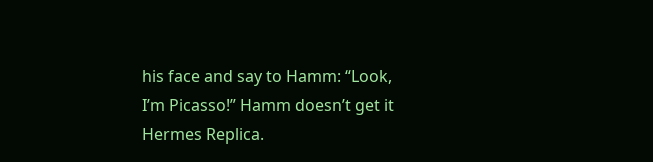his face and say to Hamm: “Look, I’m Picasso!” Hamm doesn’t get it Hermes Replica.